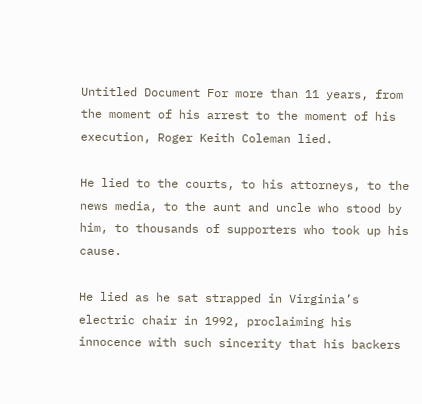Untitled Document For more than 11 years, from the moment of his arrest to the moment of his execution, Roger Keith Coleman lied.

He lied to the courts, to his attorneys, to the news media, to the aunt and uncle who stood by him, to thousands of supporters who took up his cause.

He lied as he sat strapped in Virginia’s electric chair in 1992, proclaiming his innocence with such sincerity that his backers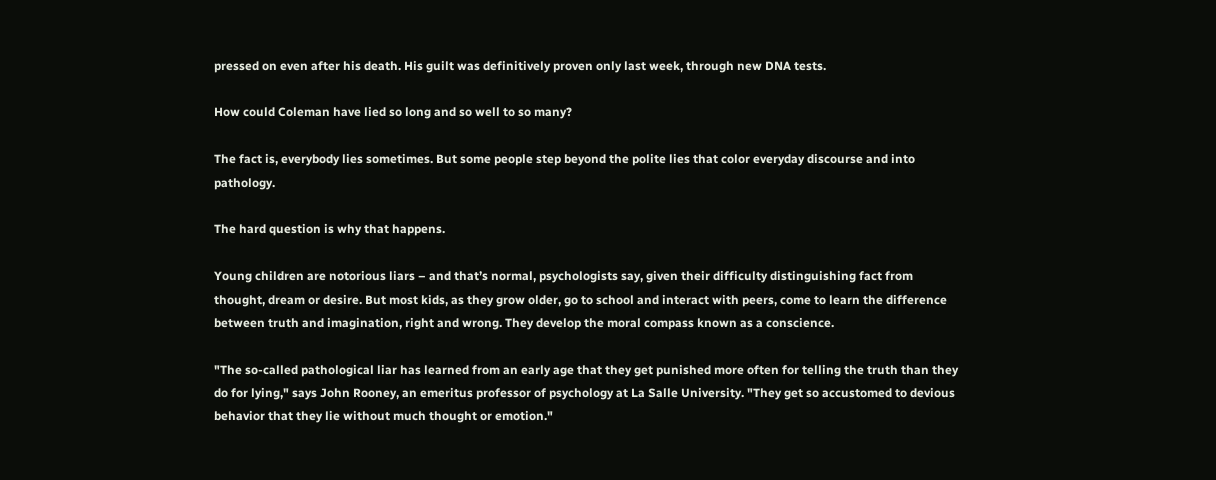pressed on even after his death. His guilt was definitively proven only last week, through new DNA tests.

How could Coleman have lied so long and so well to so many?

The fact is, everybody lies sometimes. But some people step beyond the polite lies that color everyday discourse and into pathology.

The hard question is why that happens.

Young children are notorious liars – and that’s normal, psychologists say, given their difficulty distinguishing fact from thought, dream or desire. But most kids, as they grow older, go to school and interact with peers, come to learn the difference between truth and imagination, right and wrong. They develop the moral compass known as a conscience.

"The so-called pathological liar has learned from an early age that they get punished more often for telling the truth than they do for lying," says John Rooney, an emeritus professor of psychology at La Salle University. "They get so accustomed to devious behavior that they lie without much thought or emotion."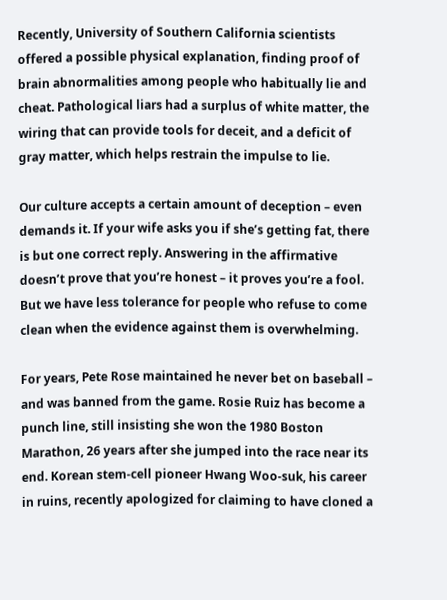Recently, University of Southern California scientists offered a possible physical explanation, finding proof of brain abnormalities among people who habitually lie and cheat. Pathological liars had a surplus of white matter, the wiring that can provide tools for deceit, and a deficit of gray matter, which helps restrain the impulse to lie.

Our culture accepts a certain amount of deception – even demands it. If your wife asks you if she’s getting fat, there is but one correct reply. Answering in the affirmative doesn’t prove that you’re honest – it proves you’re a fool. But we have less tolerance for people who refuse to come clean when the evidence against them is overwhelming.

For years, Pete Rose maintained he never bet on baseball – and was banned from the game. Rosie Ruiz has become a punch line, still insisting she won the 1980 Boston Marathon, 26 years after she jumped into the race near its end. Korean stem-cell pioneer Hwang Woo-suk, his career in ruins, recently apologized for claiming to have cloned a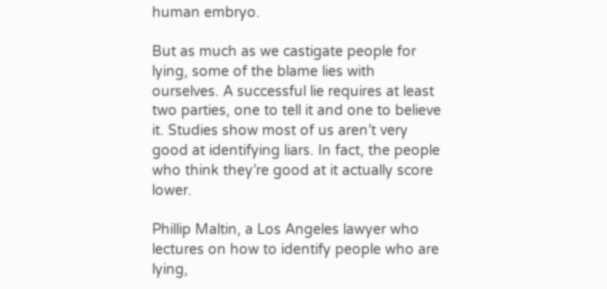human embryo.

But as much as we castigate people for lying, some of the blame lies with ourselves. A successful lie requires at least two parties, one to tell it and one to believe it. Studies show most of us aren’t very good at identifying liars. In fact, the people who think they’re good at it actually score lower.

Phillip Maltin, a Los Angeles lawyer who lectures on how to identify people who are lying,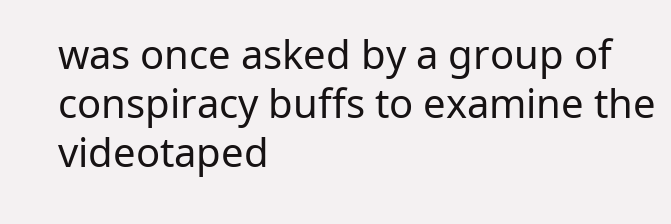was once asked by a group of conspiracy buffs to examine the videotaped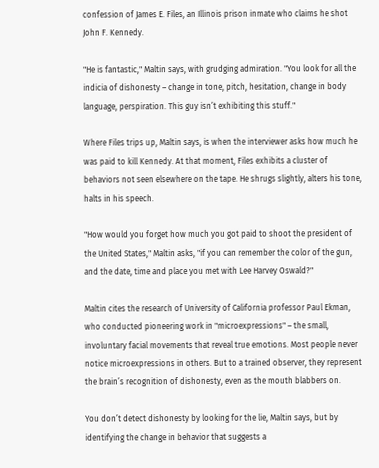confession of James E. Files, an Illinois prison inmate who claims he shot John F. Kennedy.

"He is fantastic," Maltin says, with grudging admiration. "You look for all the indicia of dishonesty – change in tone, pitch, hesitation, change in body language, perspiration. This guy isn’t exhibiting this stuff."

Where Files trips up, Maltin says, is when the interviewer asks how much he was paid to kill Kennedy. At that moment, Files exhibits a cluster of behaviors not seen elsewhere on the tape. He shrugs slightly, alters his tone, halts in his speech.

"How would you forget how much you got paid to shoot the president of the United States," Maltin asks, "if you can remember the color of the gun, and the date, time and place you met with Lee Harvey Oswald?"

Maltin cites the research of University of California professor Paul Ekman, who conducted pioneering work in "microexpressions" – the small, involuntary facial movements that reveal true emotions. Most people never notice microexpressions in others. But to a trained observer, they represent the brain’s recognition of dishonesty, even as the mouth blabbers on.

You don’t detect dishonesty by looking for the lie, Maltin says, but by identifying the change in behavior that suggests a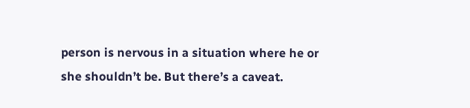person is nervous in a situation where he or she shouldn’t be. But there’s a caveat.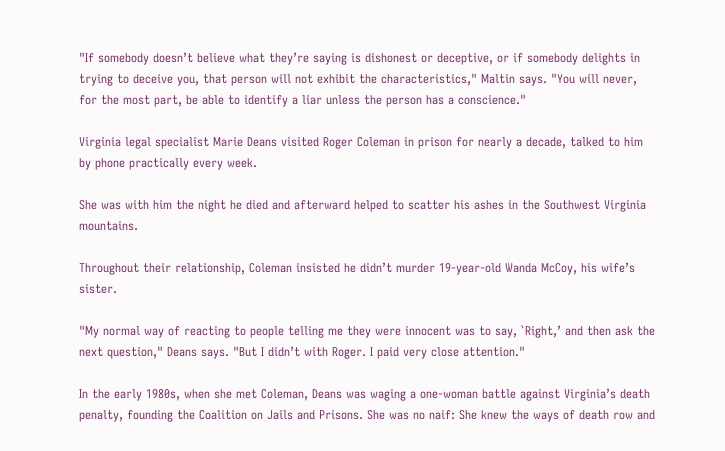"If somebody doesn’t believe what they’re saying is dishonest or deceptive, or if somebody delights in trying to deceive you, that person will not exhibit the characteristics," Maltin says. "You will never, for the most part, be able to identify a liar unless the person has a conscience."

Virginia legal specialist Marie Deans visited Roger Coleman in prison for nearly a decade, talked to him by phone practically every week.

She was with him the night he died and afterward helped to scatter his ashes in the Southwest Virginia mountains.

Throughout their relationship, Coleman insisted he didn’t murder 19-year-old Wanda McCoy, his wife’s sister.

"My normal way of reacting to people telling me they were innocent was to say, `Right,’ and then ask the next question," Deans says. "But I didn’t with Roger. I paid very close attention."

In the early 1980s, when she met Coleman, Deans was waging a one-woman battle against Virginia’s death penalty, founding the Coalition on Jails and Prisons. She was no naif: She knew the ways of death row and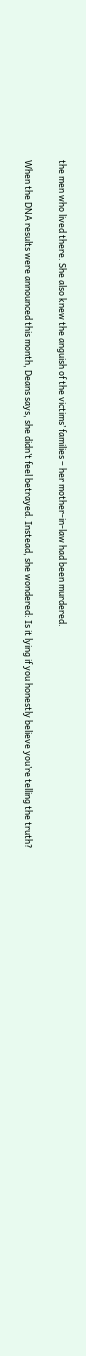the men who lived there. She also knew the anguish of the victims’ families – her mother-in-law had been murdered.

When the DNA results were announced this month, Deans says, she didn’t feel betrayed. Instead, she wondered: Is it lying if you honestly believe you’re telling the truth?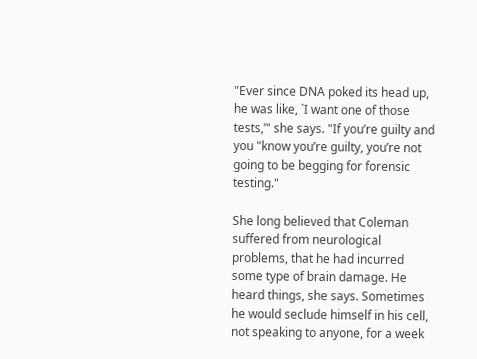"Ever since DNA poked its head up, he was like, `I want one of those tests,’" she says. "If you’re guilty and you "know you’re guilty, you’re not going to be begging for forensic testing."

She long believed that Coleman suffered from neurological problems, that he had incurred some type of brain damage. He heard things, she says. Sometimes he would seclude himself in his cell, not speaking to anyone, for a week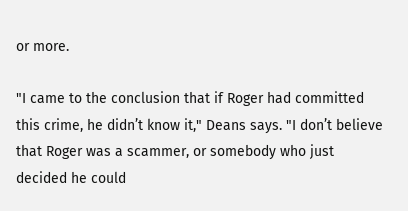or more.

"I came to the conclusion that if Roger had committed this crime, he didn’t know it," Deans says. "I don’t believe that Roger was a scammer, or somebody who just decided he could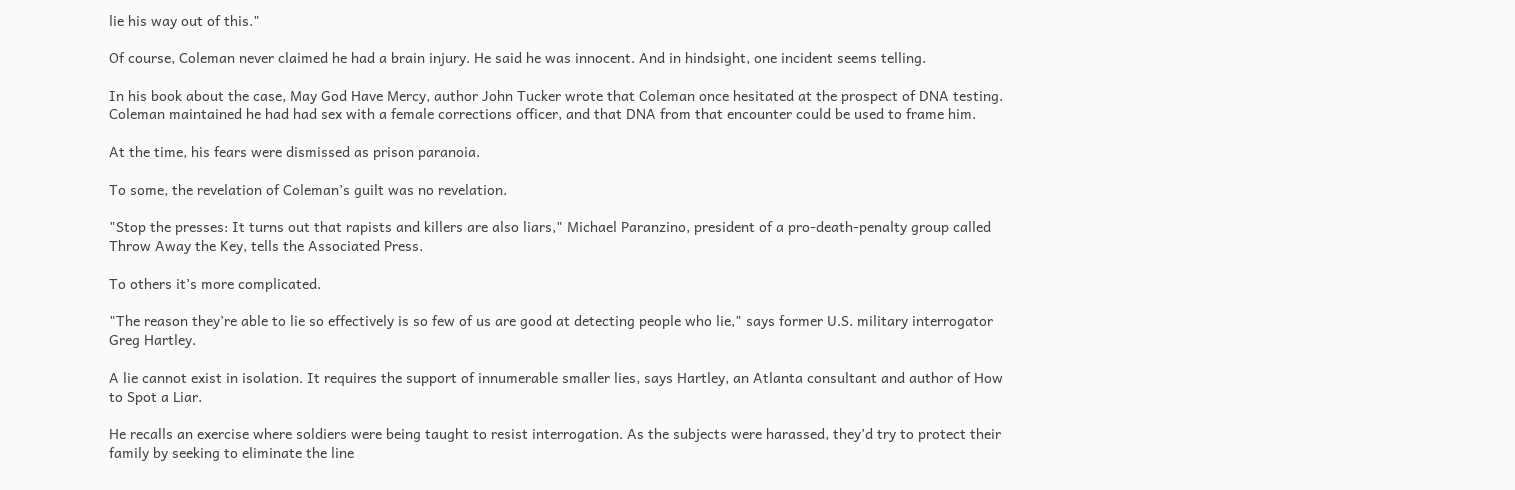lie his way out of this."

Of course, Coleman never claimed he had a brain injury. He said he was innocent. And in hindsight, one incident seems telling.

In his book about the case, May God Have Mercy, author John Tucker wrote that Coleman once hesitated at the prospect of DNA testing. Coleman maintained he had had sex with a female corrections officer, and that DNA from that encounter could be used to frame him.

At the time, his fears were dismissed as prison paranoia.

To some, the revelation of Coleman’s guilt was no revelation.

"Stop the presses: It turns out that rapists and killers are also liars," Michael Paranzino, president of a pro-death-penalty group called Throw Away the Key, tells the Associated Press.

To others it’s more complicated.

"The reason they’re able to lie so effectively is so few of us are good at detecting people who lie," says former U.S. military interrogator Greg Hartley.

A lie cannot exist in isolation. It requires the support of innumerable smaller lies, says Hartley, an Atlanta consultant and author of How to Spot a Liar.

He recalls an exercise where soldiers were being taught to resist interrogation. As the subjects were harassed, they’d try to protect their family by seeking to eliminate the line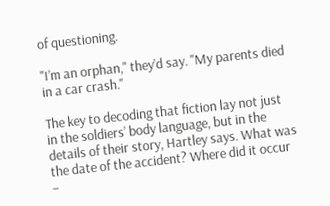of questioning.

"I’m an orphan," they’d say. "My parents died in a car crash."

The key to decoding that fiction lay not just in the soldiers’ body language, but in the details of their story, Hartley says. What was the date of the accident? Where did it occur –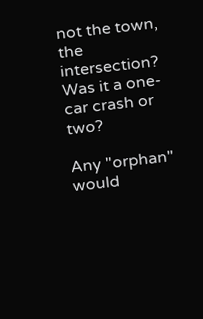not the town, the intersection? Was it a one-car crash or two?

Any "orphan" would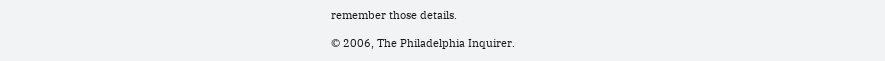remember those details.

© 2006, The Philadelphia Inquirer.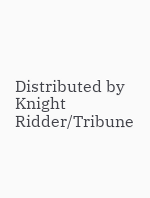Distributed by Knight Ridder/Tribune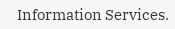Information Services.